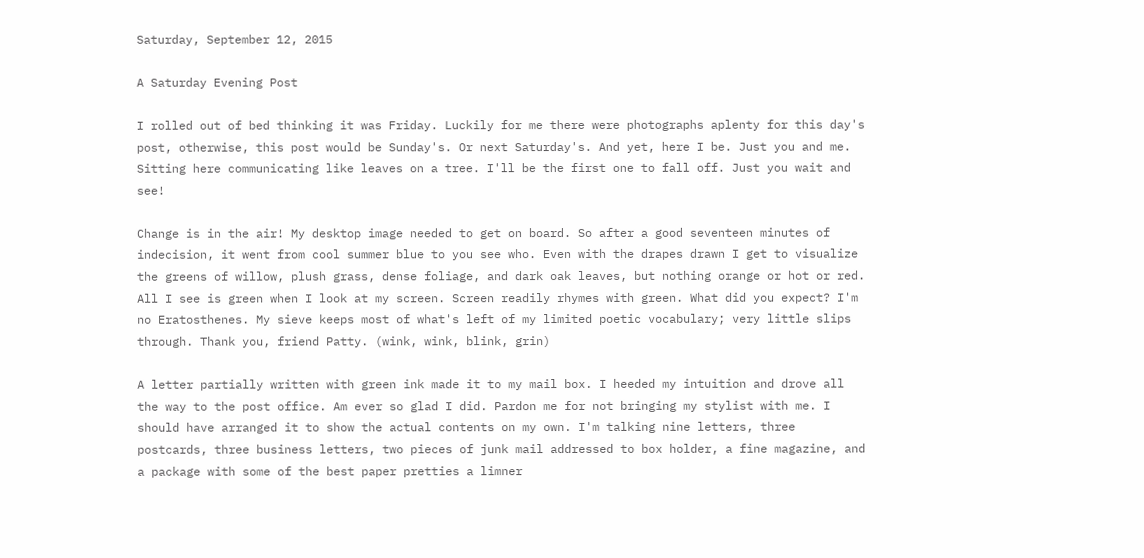Saturday, September 12, 2015

A Saturday Evening Post

I rolled out of bed thinking it was Friday. Luckily for me there were photographs aplenty for this day's post, otherwise, this post would be Sunday's. Or next Saturday's. And yet, here I be. Just you and me. Sitting here communicating like leaves on a tree. I'll be the first one to fall off. Just you wait and see!

Change is in the air! My desktop image needed to get on board. So after a good seventeen minutes of indecision, it went from cool summer blue to you see who. Even with the drapes drawn I get to visualize the greens of willow, plush grass, dense foliage, and dark oak leaves, but nothing orange or hot or red. All I see is green when I look at my screen. Screen readily rhymes with green. What did you expect? I'm no Eratosthenes. My sieve keeps most of what's left of my limited poetic vocabulary; very little slips through. Thank you, friend Patty. (wink, wink, blink, grin)

A letter partially written with green ink made it to my mail box. I heeded my intuition and drove all the way to the post office. Am ever so glad I did. Pardon me for not bringing my stylist with me. I should have arranged it to show the actual contents on my own. I'm talking nine letters, three postcards, three business letters, two pieces of junk mail addressed to box holder, a fine magazine, and a package with some of the best paper pretties a limner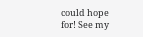could hope for! See my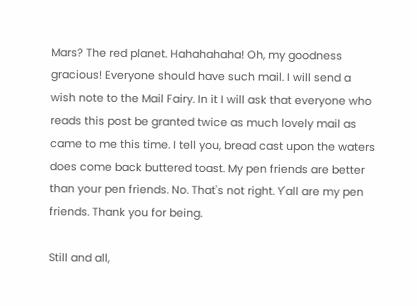Mars? The red planet. Hahahahaha! Oh, my goodness gracious! Everyone should have such mail. I will send a wish note to the Mail Fairy. In it I will ask that everyone who reads this post be granted twice as much lovely mail as came to me this time. I tell you, bread cast upon the waters does come back buttered toast. My pen friends are better than your pen friends. No. That's not right. Y'all are my pen friends. Thank you for being.

Still and all,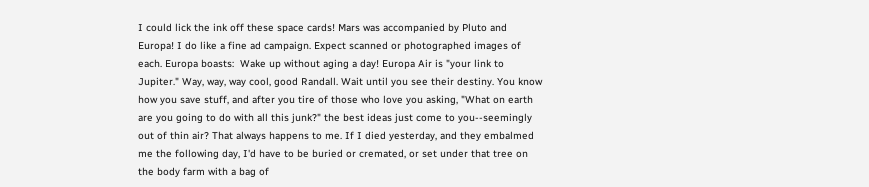I could lick the ink off these space cards! Mars was accompanied by Pluto and Europa! I do like a fine ad campaign. Expect scanned or photographed images of each. Europa boasts:  Wake up without aging a day! Europa Air is "your link to Jupiter." Way, way, way cool, good Randall. Wait until you see their destiny. You know how you save stuff, and after you tire of those who love you asking, "What on earth are you going to do with all this junk?" the best ideas just come to you--seemingly out of thin air? That always happens to me. If I died yesterday, and they embalmed me the following day, I'd have to be buried or cremated, or set under that tree on the body farm with a bag of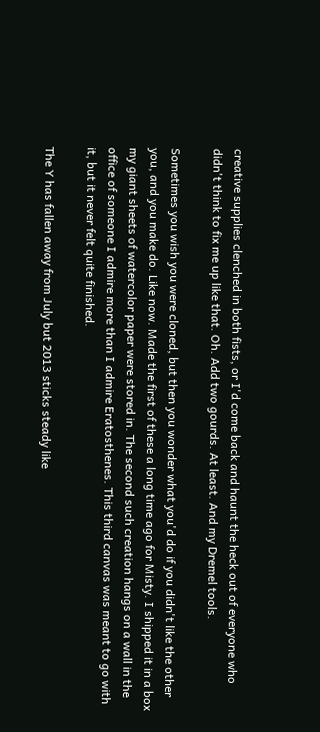creative supplies clenched in both fists, or I'd come back and haunt the heck out of everyone who didn't think to fix me up like that. Oh. Add two gourds. At least. And my Dremel tools.

Sometimes you wish you were cloned, but then you wonder what you'd do if you didn't like the other you, and you make do. Like now. Made the first of these a long time ago for Misty. I shipped it in a box my giant sheets of watercolor paper were stored in. The second such creation hangs on a wall in the office of someone I admire more than I admire Eratosthenes. This third canvas was meant to go with it, but it never felt quite finished.

The Y has fallen away from July but 2013 sticks steady like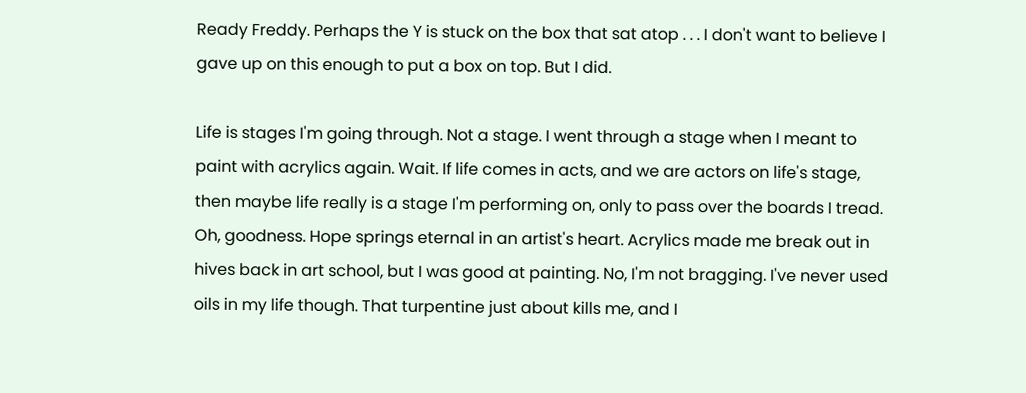Ready Freddy. Perhaps the Y is stuck on the box that sat atop . . . I don't want to believe I gave up on this enough to put a box on top. But I did.

Life is stages I'm going through. Not a stage. I went through a stage when I meant to paint with acrylics again. Wait. If life comes in acts, and we are actors on life's stage, then maybe life really is a stage I'm performing on, only to pass over the boards I tread. Oh, goodness. Hope springs eternal in an artist's heart. Acrylics made me break out in hives back in art school, but I was good at painting. No, I'm not bragging. I've never used oils in my life though. That turpentine just about kills me, and I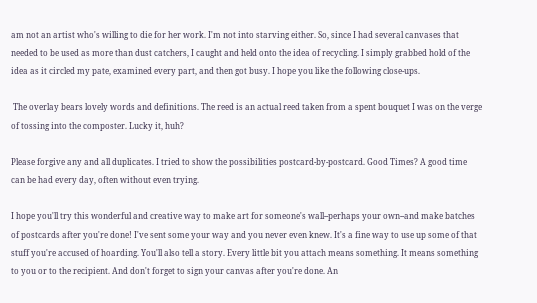am not an artist who's willing to die for her work. I'm not into starving either. So, since I had several canvases that needed to be used as more than dust catchers, I caught and held onto the idea of recycling. I simply grabbed hold of the idea as it circled my pate, examined every part, and then got busy. I hope you like the following close-ups.

 The overlay bears lovely words and definitions. The reed is an actual reed taken from a spent bouquet I was on the verge of tossing into the composter. Lucky it, huh?

Please forgive any and all duplicates. I tried to show the possibilities postcard-by-postcard. Good Times? A good time can be had every day, often without even trying.

I hope you'll try this wonderful and creative way to make art for someone's wall--perhaps your own--and make batches of postcards after you're done! I've sent some your way and you never even knew. It's a fine way to use up some of that stuff you're accused of hoarding. You'll also tell a story. Every little bit you attach means something. It means something to you or to the recipient. And don't forget to sign your canvas after you're done. An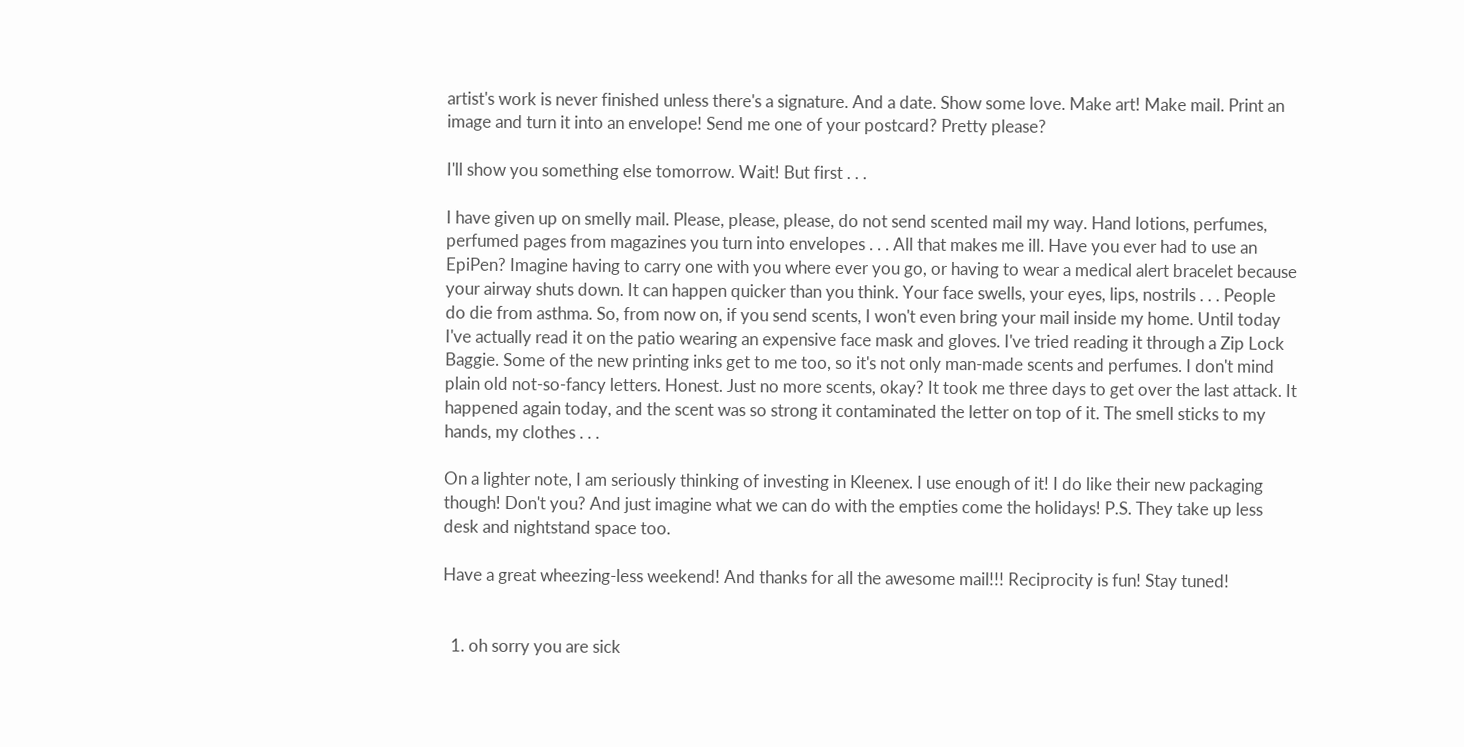artist's work is never finished unless there's a signature. And a date. Show some love. Make art! Make mail. Print an image and turn it into an envelope! Send me one of your postcard? Pretty please?

I'll show you something else tomorrow. Wait! But first . . .

I have given up on smelly mail. Please, please, please, do not send scented mail my way. Hand lotions, perfumes, perfumed pages from magazines you turn into envelopes . . . All that makes me ill. Have you ever had to use an EpiPen? Imagine having to carry one with you where ever you go, or having to wear a medical alert bracelet because your airway shuts down. It can happen quicker than you think. Your face swells, your eyes, lips, nostrils . . . People do die from asthma. So, from now on, if you send scents, I won't even bring your mail inside my home. Until today I've actually read it on the patio wearing an expensive face mask and gloves. I've tried reading it through a Zip Lock Baggie. Some of the new printing inks get to me too, so it's not only man-made scents and perfumes. I don't mind plain old not-so-fancy letters. Honest. Just no more scents, okay? It took me three days to get over the last attack. It happened again today, and the scent was so strong it contaminated the letter on top of it. The smell sticks to my hands, my clothes . . .

On a lighter note, I am seriously thinking of investing in Kleenex. I use enough of it! I do like their new packaging though! Don't you? And just imagine what we can do with the empties come the holidays! P.S. They take up less desk and nightstand space too.

Have a great wheezing-less weekend! And thanks for all the awesome mail!!! Reciprocity is fun! Stay tuned!


  1. oh sorry you are sick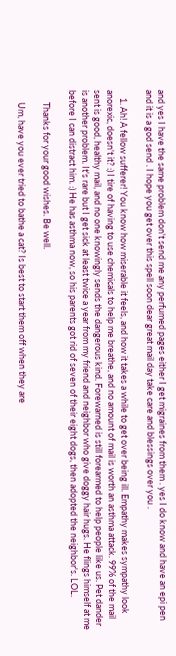and yes I have the same problem don't send me any perfumed pages either I get migraines from them . yes I do know and have an epi pen and it is a god send . I hope you get over this spell soon dear great mail day take care and blessings over you .

    1. Ah! A fellow sufferer! You know how miserable it feels, and how it takes a while to get over being ill. Empathy makes sympathy look anorexic, doesn't it? :) I tire of having to use chemicals to help me breathe, and no amount of mail is worth an asthma attack. 99% of the mail sent is good, healthy mail, and no one knowingly sends the dangerous kind. Forewarned is still forearmed to help people like us. Pet dander is another problem. It's rare but I get sick at least twice a year from my friend and neighbor who give doggy hair hugs. He flings himself at me before I can distract him. :) He has asthma now, so his parents got rid of seven of their eight dogs, then adopted the neighbor's. LOL.

      Thanks for your good wishes. Be well.

      Um, have you ever tried to bathe a cat? Is best to start them off when they are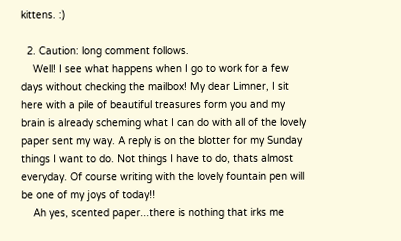kittens. :)

  2. Caution: long comment follows.
    Well! I see what happens when I go to work for a few days without checking the mailbox! My dear Limner, I sit here with a pile of beautiful treasures form you and my brain is already scheming what I can do with all of the lovely paper sent my way. A reply is on the blotter for my Sunday things I want to do. Not things I have to do, thats almost everyday. Of course writing with the lovely fountain pen will be one of my joys of today!!
    Ah yes, scented paper...there is nothing that irks me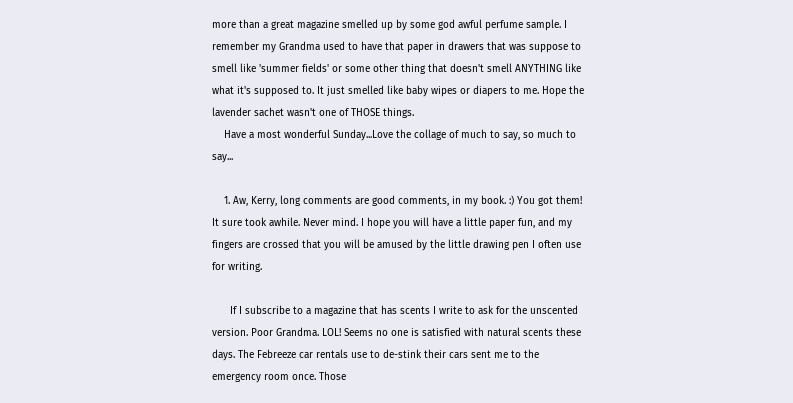more than a great magazine smelled up by some god awful perfume sample. I remember my Grandma used to have that paper in drawers that was suppose to smell like 'summer fields' or some other thing that doesn't smell ANYTHING like what it's supposed to. It just smelled like baby wipes or diapers to me. Hope the lavender sachet wasn't one of THOSE things.
    Have a most wonderful Sunday...Love the collage of much to say, so much to say...

    1. Aw, Kerry, long comments are good comments, in my book. :) You got them! It sure took awhile. Never mind. I hope you will have a little paper fun, and my fingers are crossed that you will be amused by the little drawing pen I often use for writing.

      If I subscribe to a magazine that has scents I write to ask for the unscented version. Poor Grandma. LOL! Seems no one is satisfied with natural scents these days. The Febreeze car rentals use to de-stink their cars sent me to the emergency room once. Those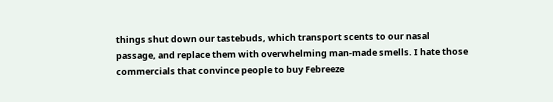things shut down our tastebuds, which transport scents to our nasal passage, and replace them with overwhelming man-made smells. I hate those commercials that convince people to buy Febreeze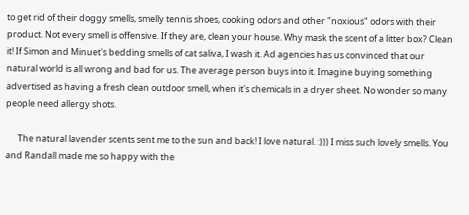to get rid of their doggy smells, smelly tennis shoes, cooking odors and other "noxious" odors with their product. Not every smell is offensive. If they are, clean your house. Why mask the scent of a litter box? Clean it! If Simon and Minuet's bedding smells of cat saliva, I wash it. Ad agencies has us convinced that our natural world is all wrong and bad for us. The average person buys into it. Imagine buying something advertised as having a fresh clean outdoor smell, when it's chemicals in a dryer sheet. No wonder so many people need allergy shots.

      The natural lavender scents sent me to the sun and back! I love natural. :))) I miss such lovely smells. You and Randall made me so happy with the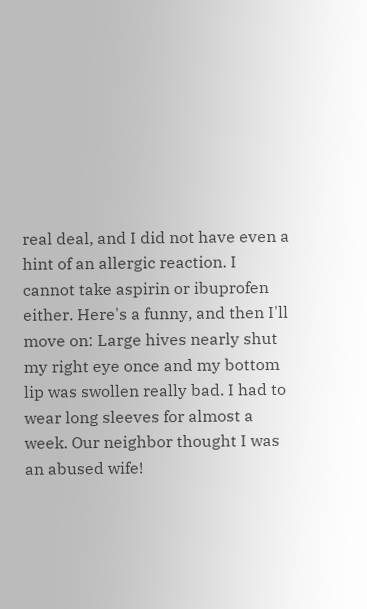real deal, and I did not have even a hint of an allergic reaction. I cannot take aspirin or ibuprofen either. Here's a funny, and then I'll move on: Large hives nearly shut my right eye once and my bottom lip was swollen really bad. I had to wear long sleeves for almost a week. Our neighbor thought I was an abused wife!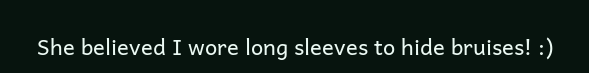She believed I wore long sleeves to hide bruises! :)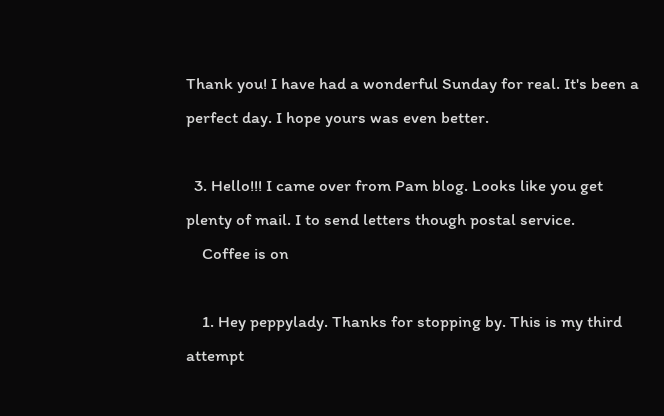Thank you! I have had a wonderful Sunday for real. It's been a perfect day. I hope yours was even better.

  3. Hello!!! I came over from Pam blog. Looks like you get plenty of mail. I to send letters though postal service.
    Coffee is on

    1. Hey peppylady. Thanks for stopping by. This is my third attempt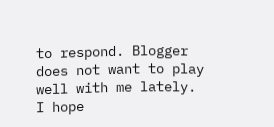to respond. Blogger does not want to play well with me lately. I hope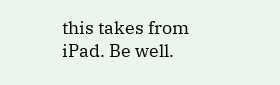this takes from iPad. Be well.